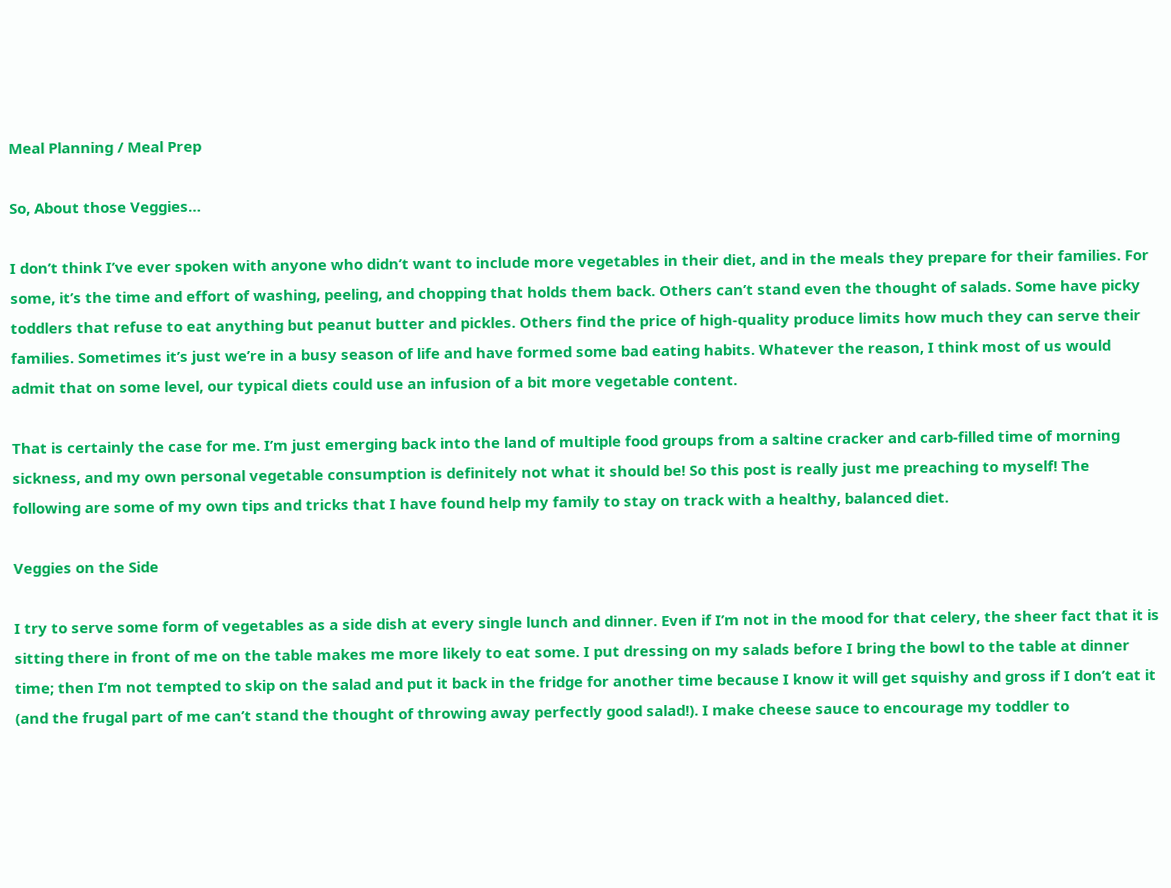Meal Planning / Meal Prep

So, About those Veggies…

I don’t think I’ve ever spoken with anyone who didn’t want to include more vegetables in their diet, and in the meals they prepare for their families. For some, it’s the time and effort of washing, peeling, and chopping that holds them back. Others can’t stand even the thought of salads. Some have picky toddlers that refuse to eat anything but peanut butter and pickles. Others find the price of high-quality produce limits how much they can serve their families. Sometimes it’s just we’re in a busy season of life and have formed some bad eating habits. Whatever the reason, I think most of us would admit that on some level, our typical diets could use an infusion of a bit more vegetable content.

That is certainly the case for me. I’m just emerging back into the land of multiple food groups from a saltine cracker and carb-filled time of morning sickness, and my own personal vegetable consumption is definitely not what it should be! So this post is really just me preaching to myself! The following are some of my own tips and tricks that I have found help my family to stay on track with a healthy, balanced diet.

Veggies on the Side

I try to serve some form of vegetables as a side dish at every single lunch and dinner. Even if I’m not in the mood for that celery, the sheer fact that it is sitting there in front of me on the table makes me more likely to eat some. I put dressing on my salads before I bring the bowl to the table at dinner time; then I’m not tempted to skip on the salad and put it back in the fridge for another time because I know it will get squishy and gross if I don’t eat it (and the frugal part of me can’t stand the thought of throwing away perfectly good salad!). I make cheese sauce to encourage my toddler to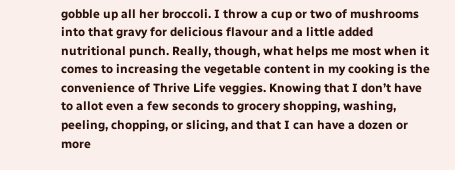gobble up all her broccoli. I throw a cup or two of mushrooms into that gravy for delicious flavour and a little added nutritional punch. Really, though, what helps me most when it comes to increasing the vegetable content in my cooking is the convenience of Thrive Life veggies. Knowing that I don’t have to allot even a few seconds to grocery shopping, washing, peeling, chopping, or slicing, and that I can have a dozen or more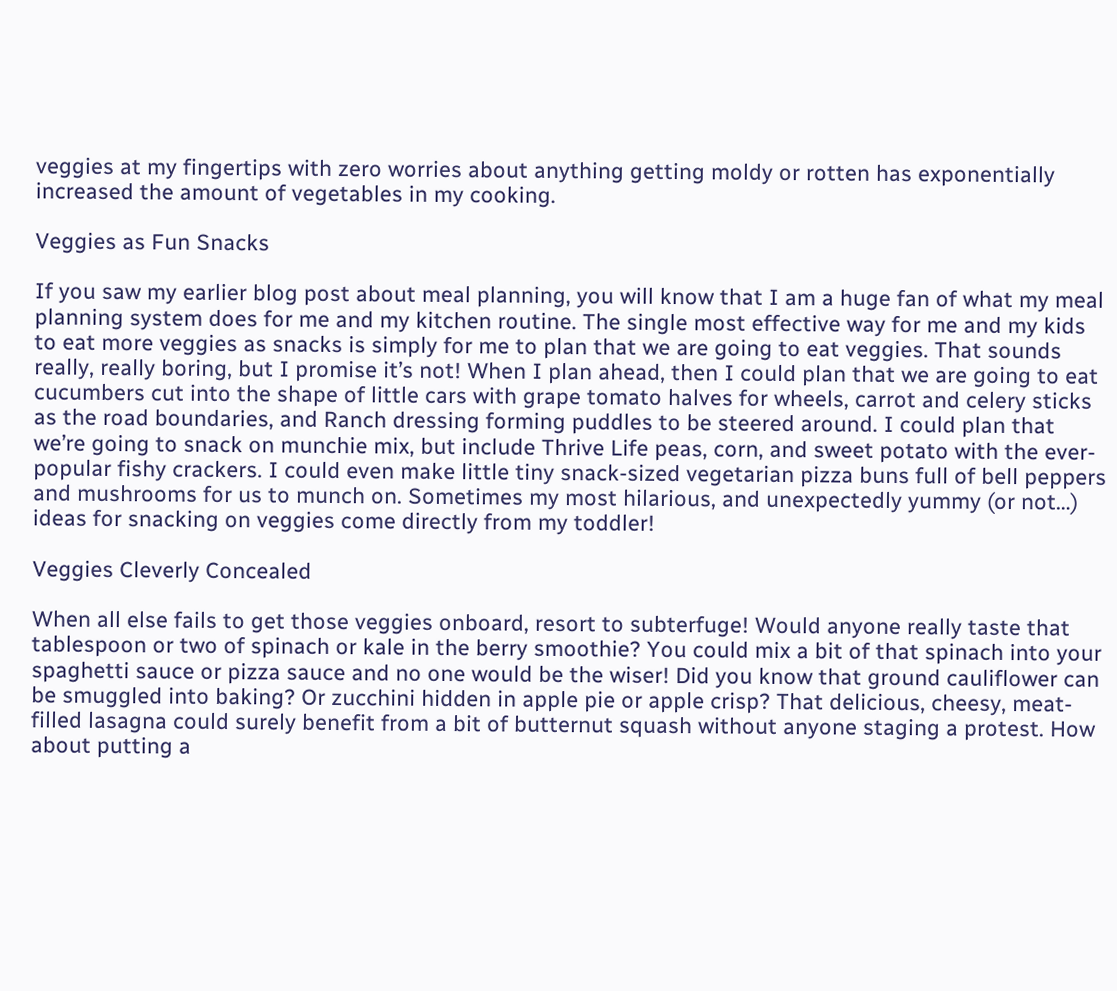veggies at my fingertips with zero worries about anything getting moldy or rotten has exponentially increased the amount of vegetables in my cooking.

Veggies as Fun Snacks

If you saw my earlier blog post about meal planning, you will know that I am a huge fan of what my meal planning system does for me and my kitchen routine. The single most effective way for me and my kids to eat more veggies as snacks is simply for me to plan that we are going to eat veggies. That sounds really, really boring, but I promise it’s not! When I plan ahead, then I could plan that we are going to eat cucumbers cut into the shape of little cars with grape tomato halves for wheels, carrot and celery sticks as the road boundaries, and Ranch dressing forming puddles to be steered around. I could plan that we’re going to snack on munchie mix, but include Thrive Life peas, corn, and sweet potato with the ever-popular fishy crackers. I could even make little tiny snack-sized vegetarian pizza buns full of bell peppers and mushrooms for us to munch on. Sometimes my most hilarious, and unexpectedly yummy (or not…) ideas for snacking on veggies come directly from my toddler!

Veggies Cleverly Concealed

When all else fails to get those veggies onboard, resort to subterfuge! Would anyone really taste that tablespoon or two of spinach or kale in the berry smoothie? You could mix a bit of that spinach into your spaghetti sauce or pizza sauce and no one would be the wiser! Did you know that ground cauliflower can be smuggled into baking? Or zucchini hidden in apple pie or apple crisp? That delicious, cheesy, meat-filled lasagna could surely benefit from a bit of butternut squash without anyone staging a protest. How about putting a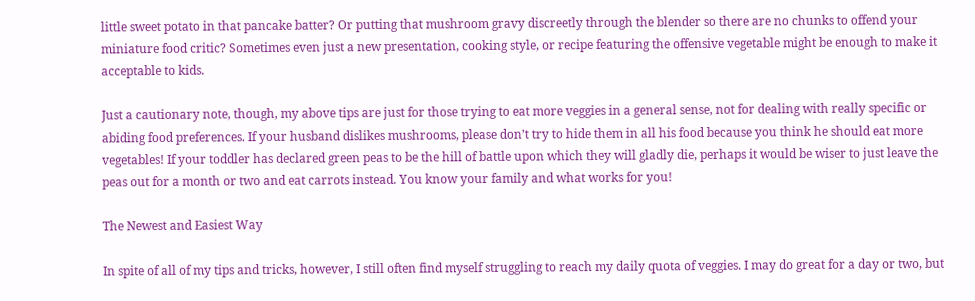little sweet potato in that pancake batter? Or putting that mushroom gravy discreetly through the blender so there are no chunks to offend your miniature food critic? Sometimes even just a new presentation, cooking style, or recipe featuring the offensive vegetable might be enough to make it acceptable to kids.

Just a cautionary note, though, my above tips are just for those trying to eat more veggies in a general sense, not for dealing with really specific or abiding food preferences. If your husband dislikes mushrooms, please don’t try to hide them in all his food because you think he should eat more vegetables! If your toddler has declared green peas to be the hill of battle upon which they will gladly die, perhaps it would be wiser to just leave the peas out for a month or two and eat carrots instead. You know your family and what works for you!

The Newest and Easiest Way

In spite of all of my tips and tricks, however, I still often find myself struggling to reach my daily quota of veggies. I may do great for a day or two, but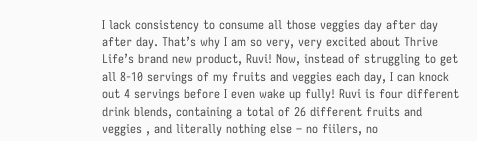I lack consistency to consume all those veggies day after day after day. That’s why I am so very, very excited about Thrive Life’s brand new product, Ruvi! Now, instead of struggling to get all 8-10 servings of my fruits and veggies each day, I can knock out 4 servings before I even wake up fully! Ruvi is four different drink blends, containing a total of 26 different fruits and veggies , and literally nothing else – no fiilers, no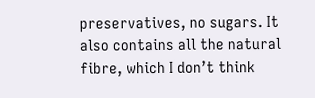preservatives, no sugars. It also contains all the natural fibre, which I don’t think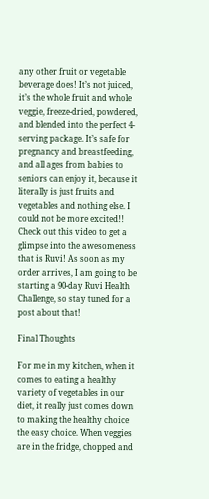any other fruit or vegetable beverage does! It’s not juiced, it’s the whole fruit and whole veggie, freeze-dried, powdered, and blended into the perfect 4-serving package. It’s safe for pregnancy and breastfeeding, and all ages from babies to seniors can enjoy it, because it literally is just fruits and vegetables and nothing else. I could not be more excited!! Check out this video to get a glimpse into the awesomeness that is Ruvi! As soon as my order arrives, I am going to be starting a 90-day Ruvi Health Challenge, so stay tuned for a post about that!

Final Thoughts

For me in my kitchen, when it comes to eating a healthy variety of vegetables in our diet, it really just comes down to making the healthy choice the easy choice. When veggies are in the fridge, chopped and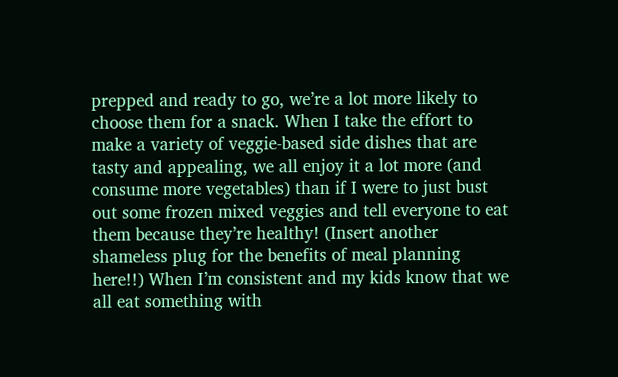prepped and ready to go, we’re a lot more likely to choose them for a snack. When I take the effort to make a variety of veggie-based side dishes that are tasty and appealing, we all enjoy it a lot more (and consume more vegetables) than if I were to just bust out some frozen mixed veggies and tell everyone to eat them because they’re healthy! (Insert another shameless plug for the benefits of meal planning here!!) When I’m consistent and my kids know that we all eat something with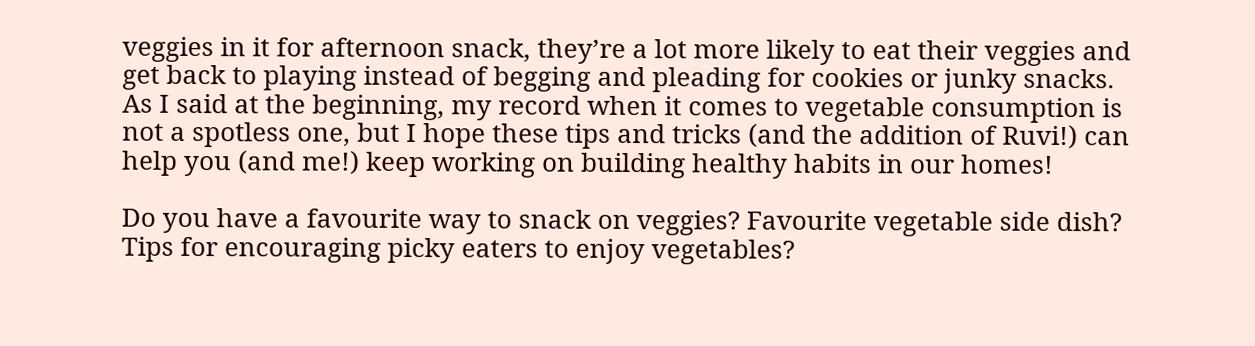veggies in it for afternoon snack, they’re a lot more likely to eat their veggies and get back to playing instead of begging and pleading for cookies or junky snacks. As I said at the beginning, my record when it comes to vegetable consumption is not a spotless one, but I hope these tips and tricks (and the addition of Ruvi!) can help you (and me!) keep working on building healthy habits in our homes!

Do you have a favourite way to snack on veggies? Favourite vegetable side dish? Tips for encouraging picky eaters to enjoy vegetables?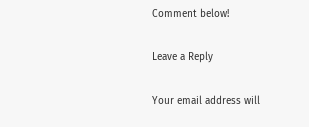Comment below!

Leave a Reply

Your email address will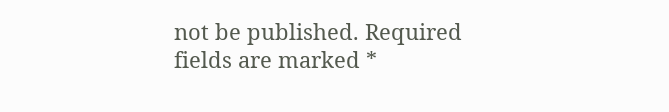not be published. Required fields are marked *